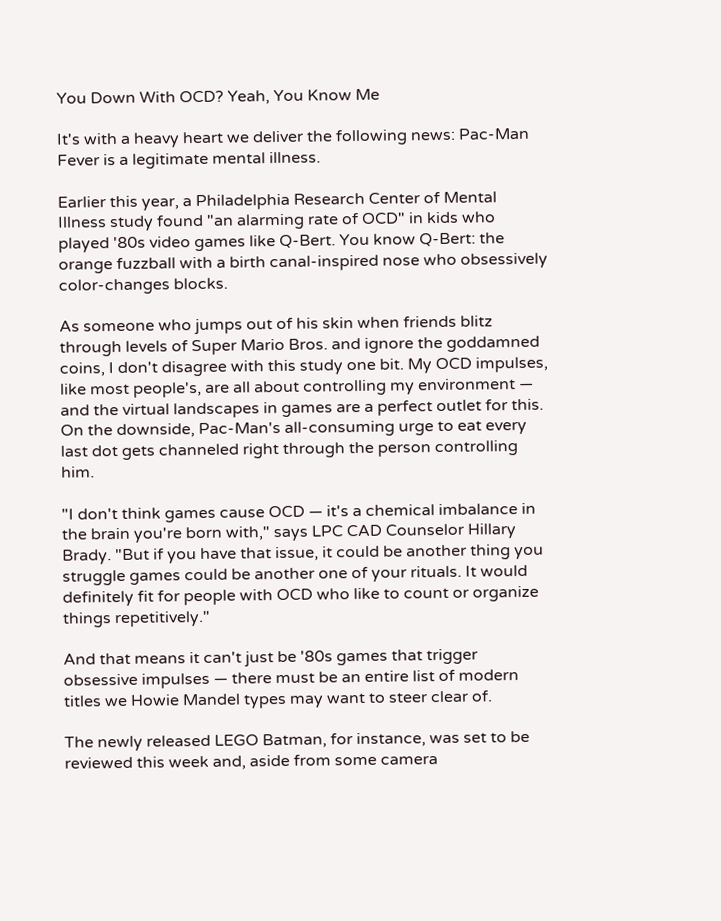You Down With OCD? Yeah, You Know Me

It's with a heavy heart we deliver the following news: Pac-Man Fever is a legitimate mental illness.

Earlier this year, a Philadelphia Research Center of Mental Illness study found "an alarming rate of OCD" in kids who played '80s video games like Q-Bert. You know Q-Bert: the orange fuzzball with a birth canal-inspired nose who obsessively color-changes blocks.

As someone who jumps out of his skin when friends blitz through levels of Super Mario Bros. and ignore the goddamned coins, I don't disagree with this study one bit. My OCD impulses, like most people's, are all about controlling my environment — and the virtual landscapes in games are a perfect outlet for this. On the downside, Pac-Man's all-consuming urge to eat every last dot gets channeled right through the person controlling him.

"I don't think games cause OCD — it's a chemical imbalance in the brain you're born with," says LPC CAD Counselor Hillary Brady. "But if you have that issue, it could be another thing you struggle games could be another one of your rituals. It would definitely fit for people with OCD who like to count or organize things repetitively."

And that means it can't just be '80s games that trigger obsessive impulses — there must be an entire list of modern titles we Howie Mandel types may want to steer clear of.

The newly released LEGO Batman, for instance, was set to be reviewed this week and, aside from some camera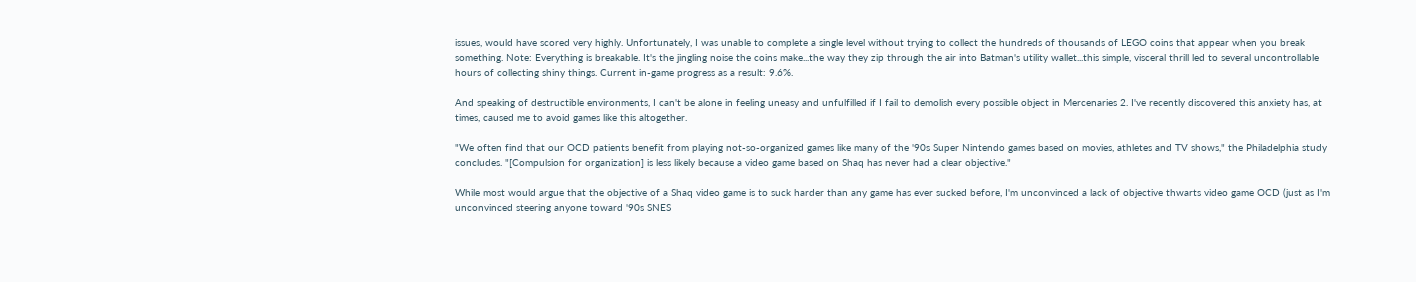issues, would have scored very highly. Unfortunately, I was unable to complete a single level without trying to collect the hundreds of thousands of LEGO coins that appear when you break something. Note: Everything is breakable. It's the jingling noise the coins make...the way they zip through the air into Batman's utility wallet...this simple, visceral thrill led to several uncontrollable hours of collecting shiny things. Current in-game progress as a result: 9.6%.

And speaking of destructible environments, I can't be alone in feeling uneasy and unfulfilled if I fail to demolish every possible object in Mercenaries 2. I've recently discovered this anxiety has, at times, caused me to avoid games like this altogether.

"We often find that our OCD patients benefit from playing not-so-organized games like many of the '90s Super Nintendo games based on movies, athletes and TV shows," the Philadelphia study concludes. "[Compulsion for organization] is less likely because a video game based on Shaq has never had a clear objective."

While most would argue that the objective of a Shaq video game is to suck harder than any game has ever sucked before, I'm unconvinced a lack of objective thwarts video game OCD (just as I'm unconvinced steering anyone toward '90s SNES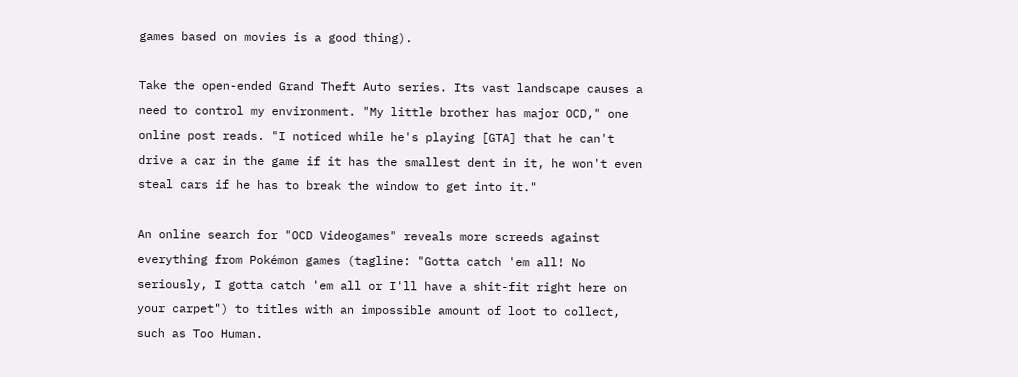games based on movies is a good thing).

Take the open-ended Grand Theft Auto series. Its vast landscape causes a need to control my environment. "My little brother has major OCD," one online post reads. "I noticed while he's playing [GTA] that he can't drive a car in the game if it has the smallest dent in it, he won't even steal cars if he has to break the window to get into it."

An online search for "OCD Videogames" reveals more screeds against everything from Pokémon games (tagline: "Gotta catch 'em all! No seriously, I gotta catch 'em all or I'll have a shit-fit right here on your carpet") to titles with an impossible amount of loot to collect, such as Too Human.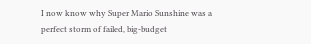I now know why Super Mario Sunshine was a perfect storm of failed, big-budget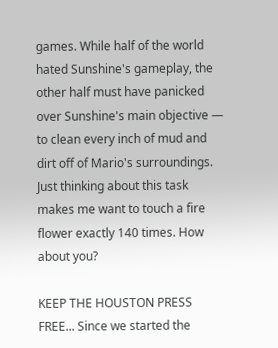games. While half of the world hated Sunshine's gameplay, the other half must have panicked over Sunshine's main objective — to clean every inch of mud and dirt off of Mario's surroundings. Just thinking about this task makes me want to touch a fire flower exactly 140 times. How about you?

KEEP THE HOUSTON PRESS FREE... Since we started the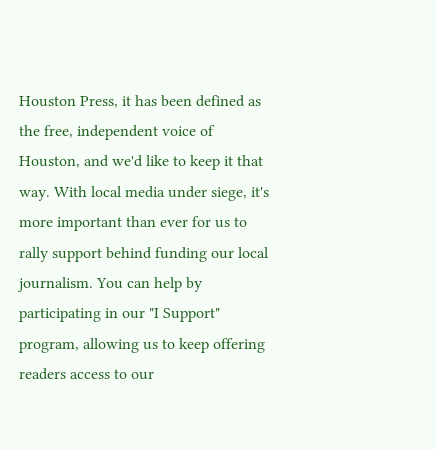Houston Press, it has been defined as the free, independent voice of Houston, and we'd like to keep it that way. With local media under siege, it's more important than ever for us to rally support behind funding our local journalism. You can help by participating in our "I Support" program, allowing us to keep offering readers access to our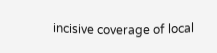incisive coverage of local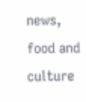news, food and culture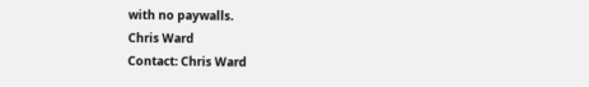with no paywalls.
Chris Ward
Contact: Chris Ward